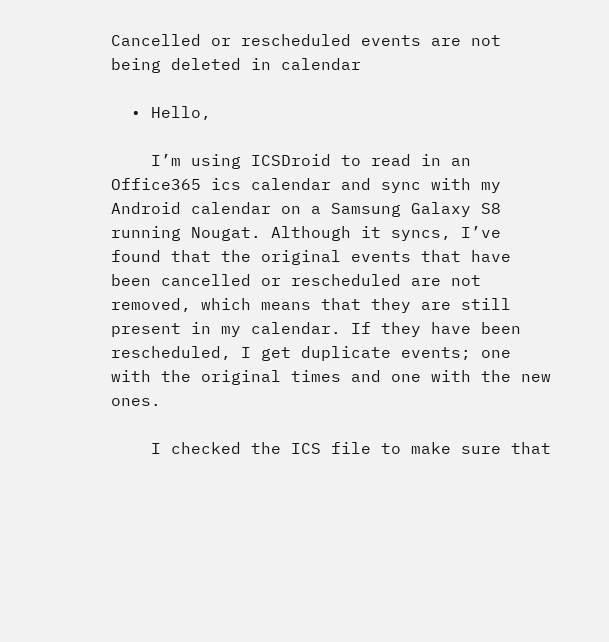Cancelled or rescheduled events are not being deleted in calendar

  • Hello,

    I’m using ICSDroid to read in an Office365 ics calendar and sync with my Android calendar on a Samsung Galaxy S8 running Nougat. Although it syncs, I’ve found that the original events that have been cancelled or rescheduled are not removed, which means that they are still present in my calendar. If they have been rescheduled, I get duplicate events; one with the original times and one with the new ones.

    I checked the ICS file to make sure that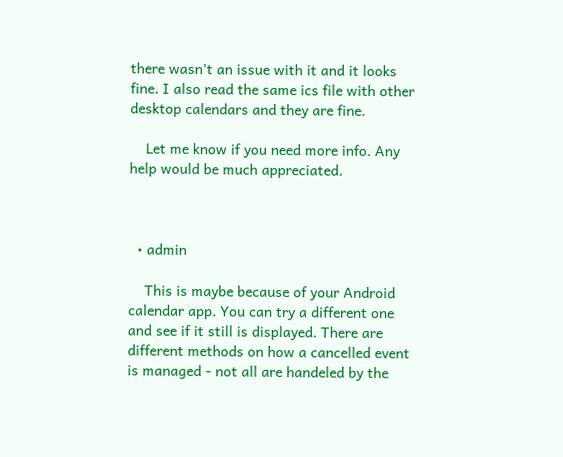there wasn’t an issue with it and it looks fine. I also read the same ics file with other desktop calendars and they are fine.

    Let me know if you need more info. Any help would be much appreciated.



  • admin

    This is maybe because of your Android calendar app. You can try a different one and see if it still is displayed. There are different methods on how a cancelled event is managed - not all are handeled by the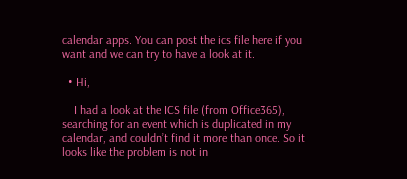calendar apps. You can post the ics file here if you want and we can try to have a look at it.

  • Hi,

    I had a look at the ICS file (from Office365), searching for an event which is duplicated in my calendar, and couldn’t find it more than once. So it looks like the problem is not in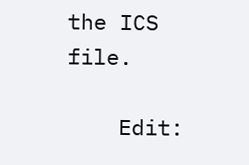the ICS file.

    Edit: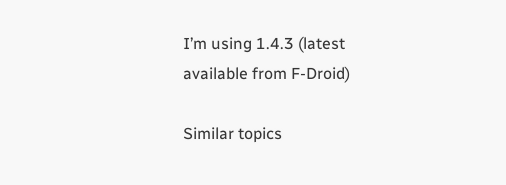I’m using 1.4.3 (latest available from F-Droid)

Similar topics